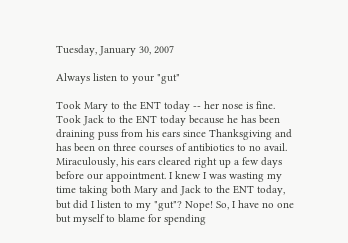Tuesday, January 30, 2007

Always listen to your "gut"

Took Mary to the ENT today -- her nose is fine. Took Jack to the ENT today because he has been draining puss from his ears since Thanksgiving and has been on three courses of antibiotics to no avail. Miraculously, his ears cleared right up a few days before our appointment. I knew I was wasting my time taking both Mary and Jack to the ENT today, but did I listen to my "gut"? Nope! So, I have no one but myself to blame for spending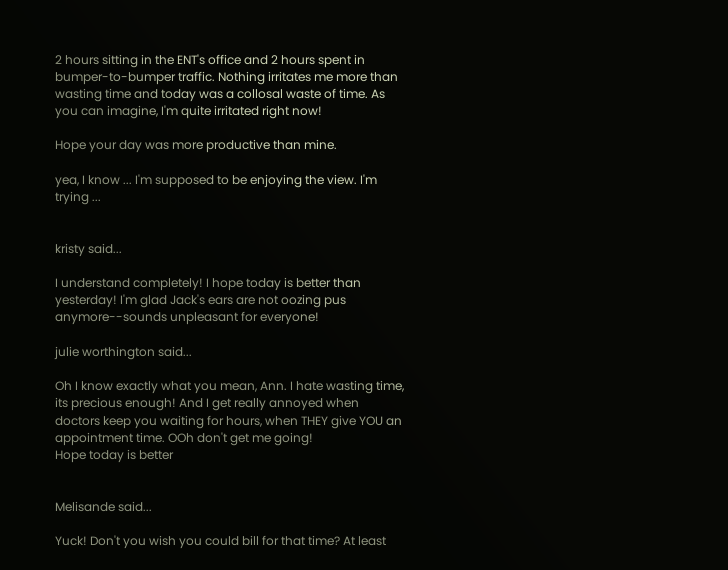2 hours sitting in the ENT's office and 2 hours spent in bumper-to-bumper traffic. Nothing irritates me more than wasting time and today was a collosal waste of time. As you can imagine, I'm quite irritated right now!

Hope your day was more productive than mine.

yea, I know ... I'm supposed to be enjoying the view. I'm trying ...


kristy said...

I understand completely! I hope today is better than yesterday! I'm glad Jack's ears are not oozing pus anymore--sounds unpleasant for everyone!

julie worthington said...

Oh I know exactly what you mean, Ann. I hate wasting time, its precious enough! And I get really annoyed when doctors keep you waiting for hours, when THEY give YOU an appointment time. OOh don't get me going!
Hope today is better


Melisande said...

Yuck! Don't you wish you could bill for that time? At least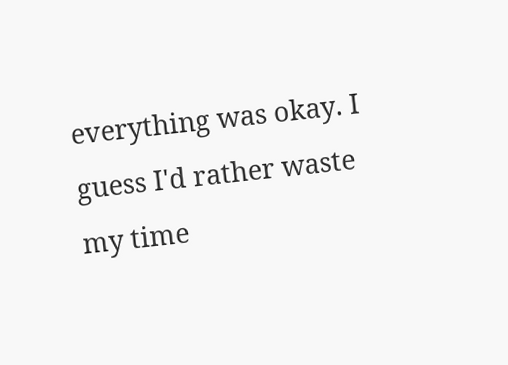everything was okay. I guess I'd rather waste my time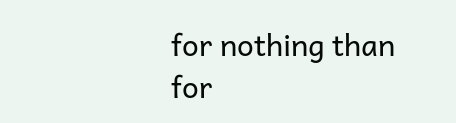for nothing than for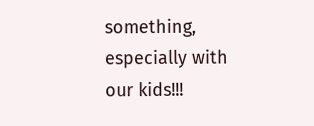something, especially with our kids!!!